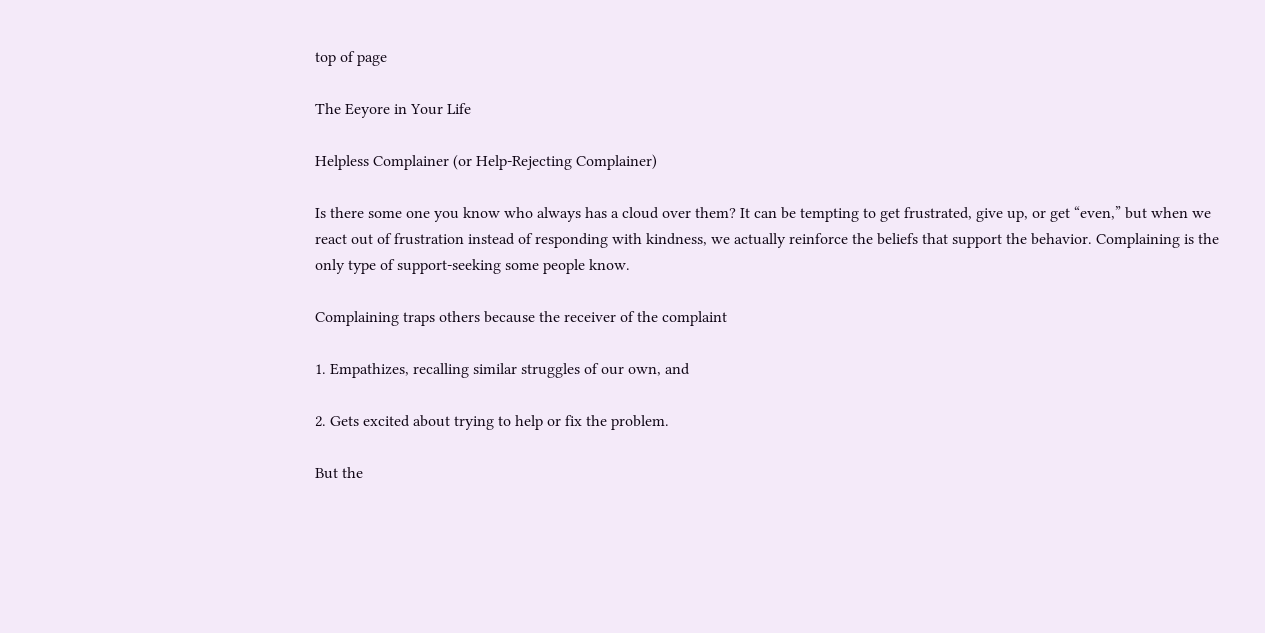top of page

The Eeyore in Your Life

Helpless Complainer (or Help-Rejecting Complainer)

Is there some one you know who always has a cloud over them? It can be tempting to get frustrated, give up, or get “even,” but when we react out of frustration instead of responding with kindness, we actually reinforce the beliefs that support the behavior. Complaining is the only type of support-seeking some people know.

Complaining traps others because the receiver of the complaint

1. Empathizes, recalling similar struggles of our own, and

2. Gets excited about trying to help or fix the problem.

But the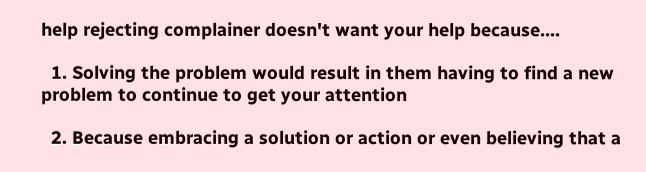help rejecting complainer doesn't want your help because....

  1. Solving the problem would result in them having to find a new problem to continue to get your attention

  2. Because embracing a solution or action or even believing that a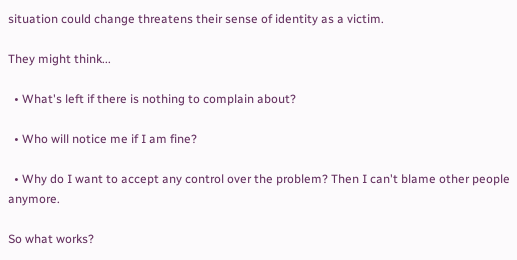situation could change threatens their sense of identity as a victim.

They might think...

  • What's left if there is nothing to complain about?

  • Who will notice me if I am fine?

  • Why do I want to accept any control over the problem? Then I can't blame other people anymore.

So what works?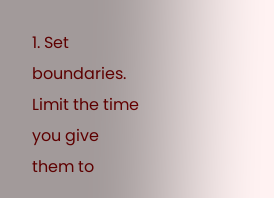1. Set boundaries. Limit the time you give them to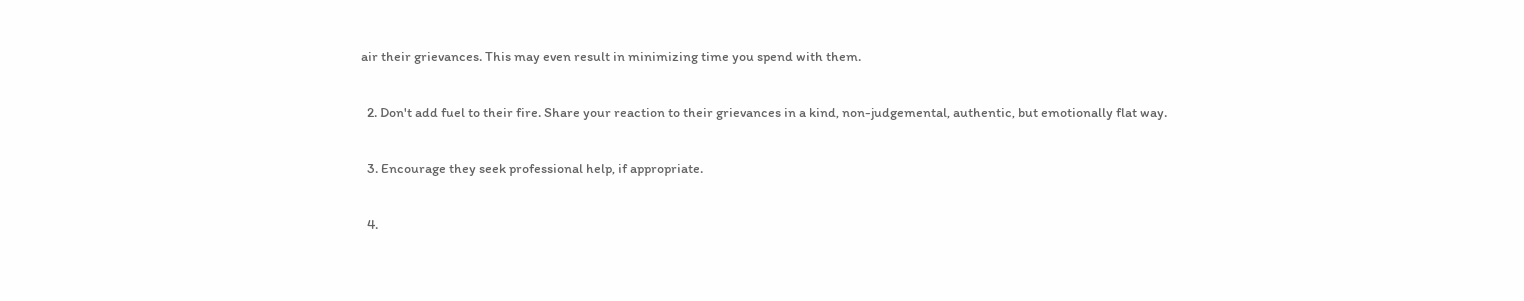air their grievances. This may even result in minimizing time you spend with them.

  2. Don't add fuel to their fire. Share your reaction to their grievances in a kind, non-judgemental, authentic, but emotionally flat way.

  3. Encourage they seek professional help, if appropriate.

  4.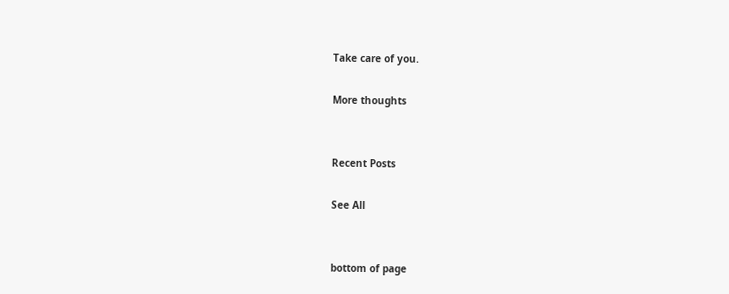Take care of you.

More thoughts


Recent Posts

See All


bottom of page